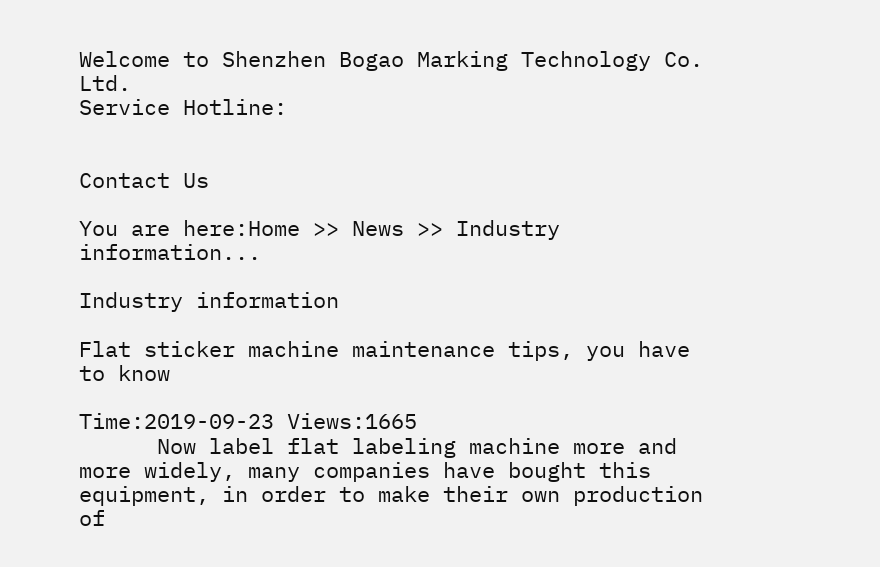Welcome to Shenzhen Bogao Marking Technology Co. Ltd.
Service Hotline:


Contact Us

You are here:Home >> News >> Industry information...

Industry information

Flat sticker machine maintenance tips, you have to know

Time:2019-09-23 Views:1665
      Now label flat labeling machine more and more widely, many companies have bought this equipment, in order to make their own production of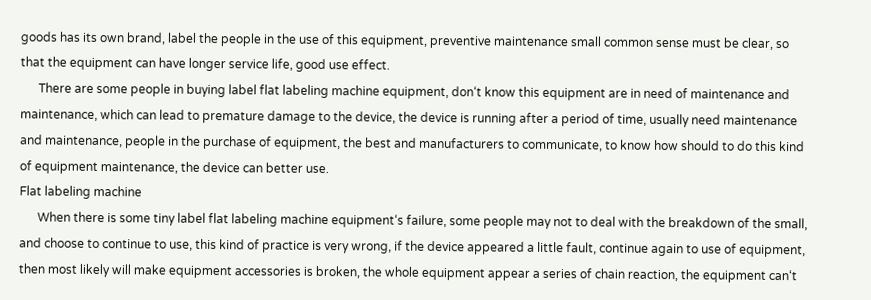goods has its own brand, label the people in the use of this equipment, preventive maintenance small common sense must be clear, so that the equipment can have longer service life, good use effect.
      There are some people in buying label flat labeling machine equipment, don‘t know this equipment are in need of maintenance and maintenance, which can lead to premature damage to the device, the device is running after a period of time, usually need maintenance and maintenance, people in the purchase of equipment, the best and manufacturers to communicate, to know how should to do this kind of equipment maintenance, the device can better use.
Flat labeling machine
      When there is some tiny label flat labeling machine equipment‘s failure, some people may not to deal with the breakdown of the small, and choose to continue to use, this kind of practice is very wrong, if the device appeared a little fault, continue again to use of equipment, then most likely will make equipment accessories is broken, the whole equipment appear a series of chain reaction, the equipment can‘t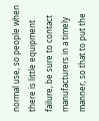normal use, so people when there is little equipment failure, be sure to contact manufacturers in a timely manner, so that to put the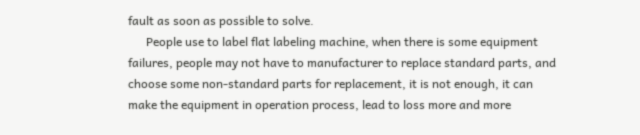fault as soon as possible to solve.
      People use to label flat labeling machine, when there is some equipment failures, people may not have to manufacturer to replace standard parts, and choose some non-standard parts for replacement, it is not enough, it can make the equipment in operation process, lead to loss more and more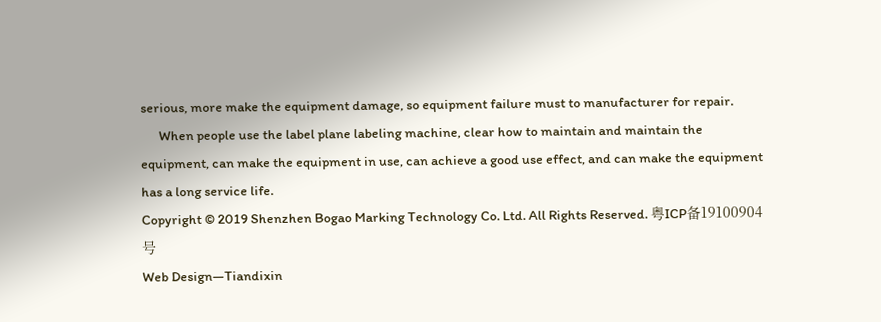serious, more make the equipment damage, so equipment failure must to manufacturer for repair.
      When people use the label plane labeling machine, clear how to maintain and maintain the equipment, can make the equipment in use, can achieve a good use effect, and can make the equipment has a long service life.
Copyright © 2019 Shenzhen Bogao Marking Technology Co. Ltd. All Rights Reserved. 粤ICP备19100904号
Web Design—Tiandixin